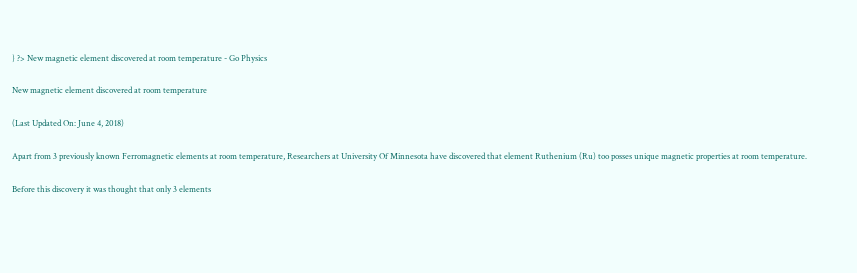} ?> New magnetic element discovered at room temperature - Go Physics

New magnetic element discovered at room temperature

(Last Updated On: June 4, 2018)

Apart from 3 previously known Ferromagnetic elements at room temperature, Researchers at University Of Minnesota have discovered that element Ruthenium (Ru) too posses unique magnetic properties at room temperature.

Before this discovery it was thought that only 3 elements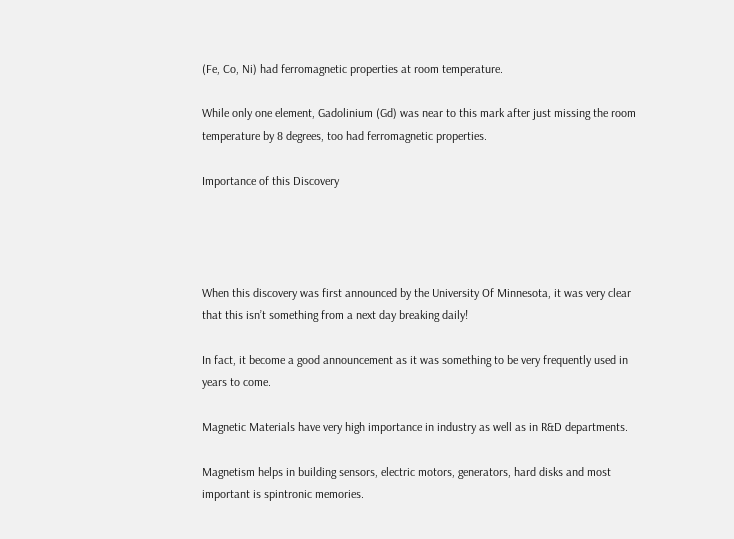(Fe, Co, Ni) had ferromagnetic properties at room temperature.

While only one element, Gadolinium (Gd) was near to this mark after just missing the room temperature by 8 degrees, too had ferromagnetic properties.

Importance of this Discovery




When this discovery was first announced by the University Of Minnesota, it was very clear that this isn’t something from a next day breaking daily!

In fact, it become a good announcement as it was something to be very frequently used in years to come.

Magnetic Materials have very high importance in industry as well as in R&D departments.

Magnetism helps in building sensors, electric motors, generators, hard disks and most important is spintronic memories.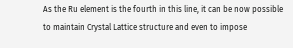As the Ru element is the fourth in this line, it can be now possible to maintain Crystal Lattice structure and even to impose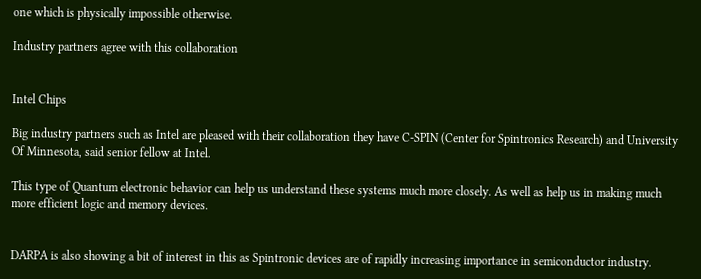one which is physically impossible otherwise.

Industry partners agree with this collaboration


Intel Chips

Big industry partners such as Intel are pleased with their collaboration they have C-SPIN (Center for Spintronics Research) and University Of Minnesota, said senior fellow at Intel.

This type of Quantum electronic behavior can help us understand these systems much more closely. As well as help us in making much more efficient logic and memory devices.


DARPA is also showing a bit of interest in this as Spintronic devices are of rapidly increasing importance in semiconductor industry.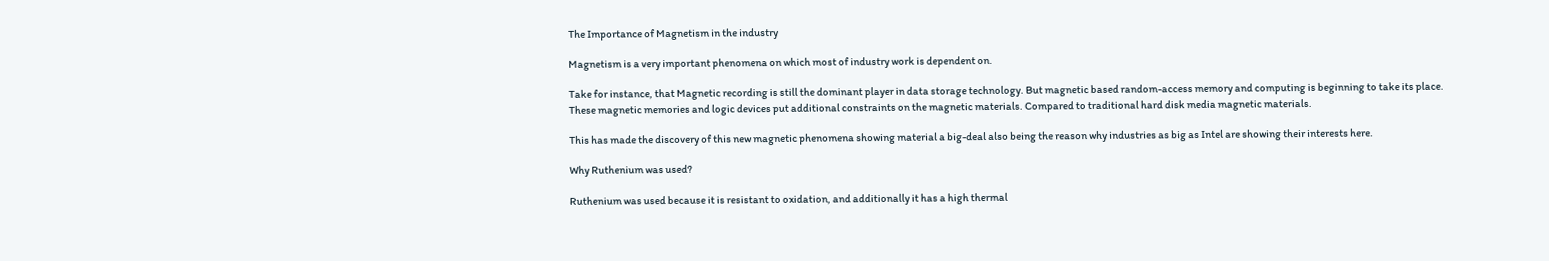The Importance of Magnetism in the industry

Magnetism is a very important phenomena on which most of industry work is dependent on.

Take for instance, that Magnetic recording is still the dominant player in data storage technology. But magnetic based random-access memory and computing is beginning to take its place. These magnetic memories and logic devices put additional constraints on the magnetic materials. Compared to traditional hard disk media magnetic materials.

This has made the discovery of this new magnetic phenomena showing material a big-deal also being the reason why industries as big as Intel are showing their interests here.

Why Ruthenium was used?

Ruthenium was used because it is resistant to oxidation, and additionally it has a high thermal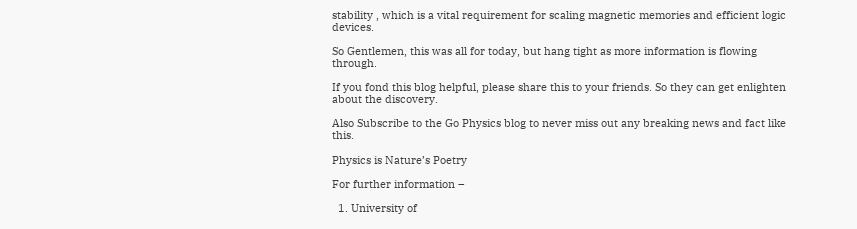stability , which is a vital requirement for scaling magnetic memories and efficient logic devices.

So Gentlemen, this was all for today, but hang tight as more information is flowing through.

If you fond this blog helpful, please share this to your friends. So they can get enlighten about the discovery.

Also Subscribe to the Go Physics blog to never miss out any breaking news and fact like this.

Physics is Nature’s Poetry

For further information –

  1. University of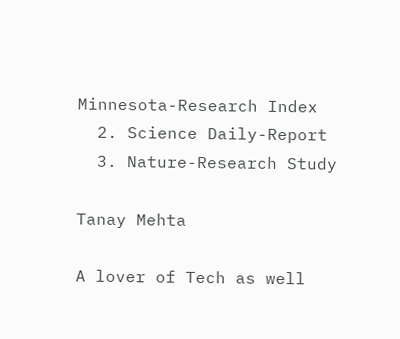Minnesota-Research Index
  2. Science Daily-Report
  3. Nature-Research Study

Tanay Mehta

A lover of Tech as well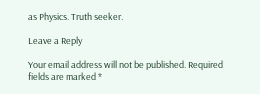as Physics. Truth seeker.

Leave a Reply

Your email address will not be published. Required fields are marked *